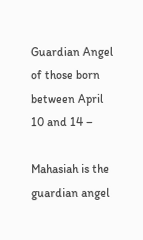Guardian Angel of those born between April 10 and 14 –

Mahasiah is the guardian angel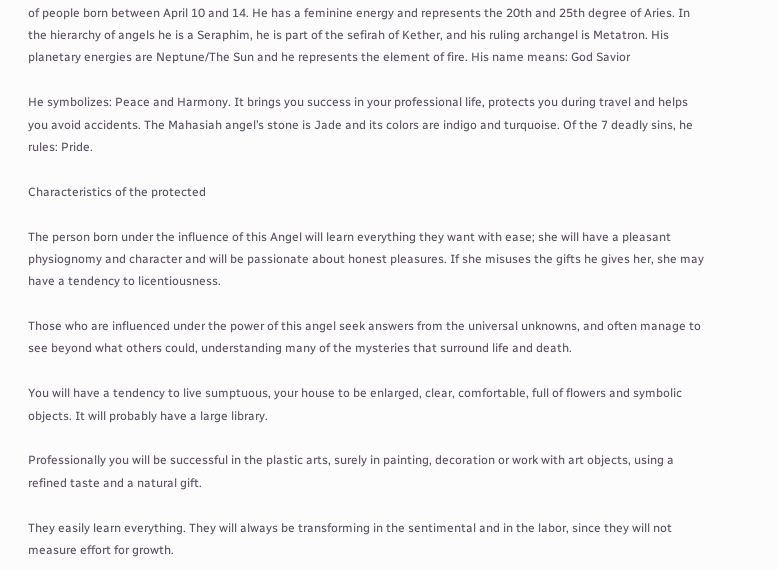of people born between April 10 and 14. He has a feminine energy and represents the 20th and 25th degree of Aries. In the hierarchy of angels he is a Seraphim, he is part of the sefirah of Kether, and his ruling archangel is Metatron. His planetary energies are Neptune/The Sun and he represents the element of fire. His name means: God Savior

He symbolizes: Peace and Harmony. It brings you success in your professional life, protects you during travel and helps you avoid accidents. The Mahasiah angel’s stone is Jade and its colors are indigo and turquoise. Of the 7 deadly sins, he rules: Pride.

Characteristics of the protected

The person born under the influence of this Angel will learn everything they want with ease; she will have a pleasant physiognomy and character and will be passionate about honest pleasures. If she misuses the gifts he gives her, she may have a tendency to licentiousness.

Those who are influenced under the power of this angel seek answers from the universal unknowns, and often manage to see beyond what others could, understanding many of the mysteries that surround life and death.

You will have a tendency to live sumptuous, your house to be enlarged, clear, comfortable, full of flowers and symbolic objects. It will probably have a large library.

Professionally you will be successful in the plastic arts, surely in painting, decoration or work with art objects, using a refined taste and a natural gift.

They easily learn everything. They will always be transforming in the sentimental and in the labor, since they will not measure effort for growth.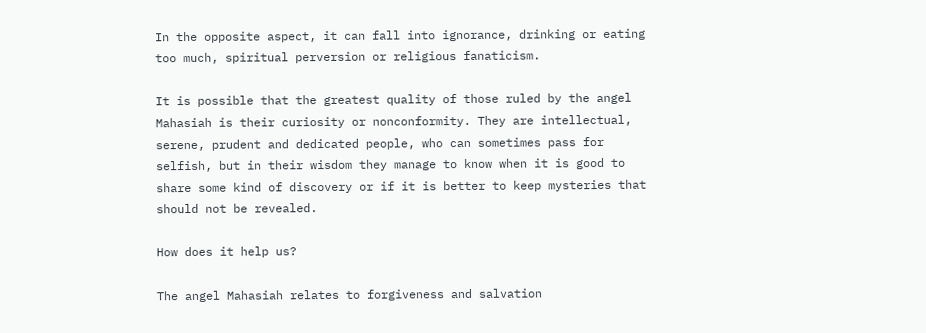In the opposite aspect, it can fall into ignorance, drinking or eating too much, spiritual perversion or religious fanaticism.

It is possible that the greatest quality of those ruled by the angel Mahasiah is their curiosity or nonconformity. They are intellectual, serene, prudent and dedicated people, who can sometimes pass for selfish, but in their wisdom they manage to know when it is good to share some kind of discovery or if it is better to keep mysteries that should not be revealed.

How does it help us?

The angel Mahasiah relates to forgiveness and salvation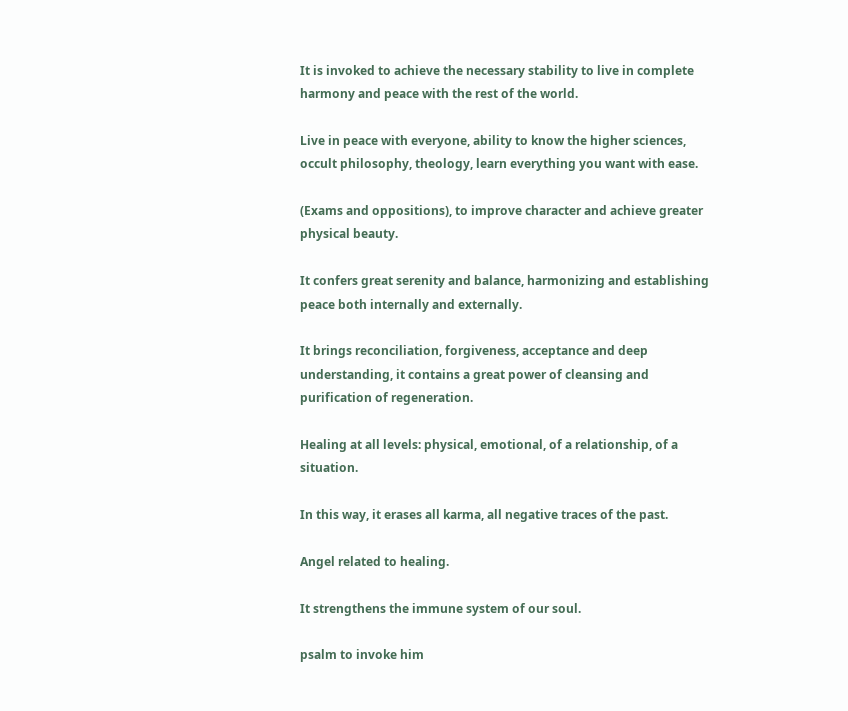It is invoked to achieve the necessary stability to live in complete harmony and peace with the rest of the world.

Live in peace with everyone, ability to know the higher sciences, occult philosophy, theology, learn everything you want with ease.

(Exams and oppositions), to improve character and achieve greater physical beauty.

It confers great serenity and balance, harmonizing and establishing peace both internally and externally.

It brings reconciliation, forgiveness, acceptance and deep understanding, it contains a great power of cleansing and purification of regeneration.

Healing at all levels: physical, emotional, of a relationship, of a situation.

In this way, it erases all karma, all negative traces of the past.

Angel related to healing.

It strengthens the immune system of our soul.

psalm to invoke him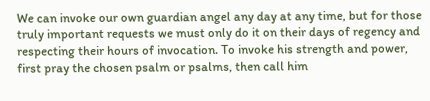We can invoke our own guardian angel any day at any time, but for those truly important requests we must only do it on their days of regency and respecting their hours of invocation. To invoke his strength and power, first pray the chosen psalm or psalms, then call him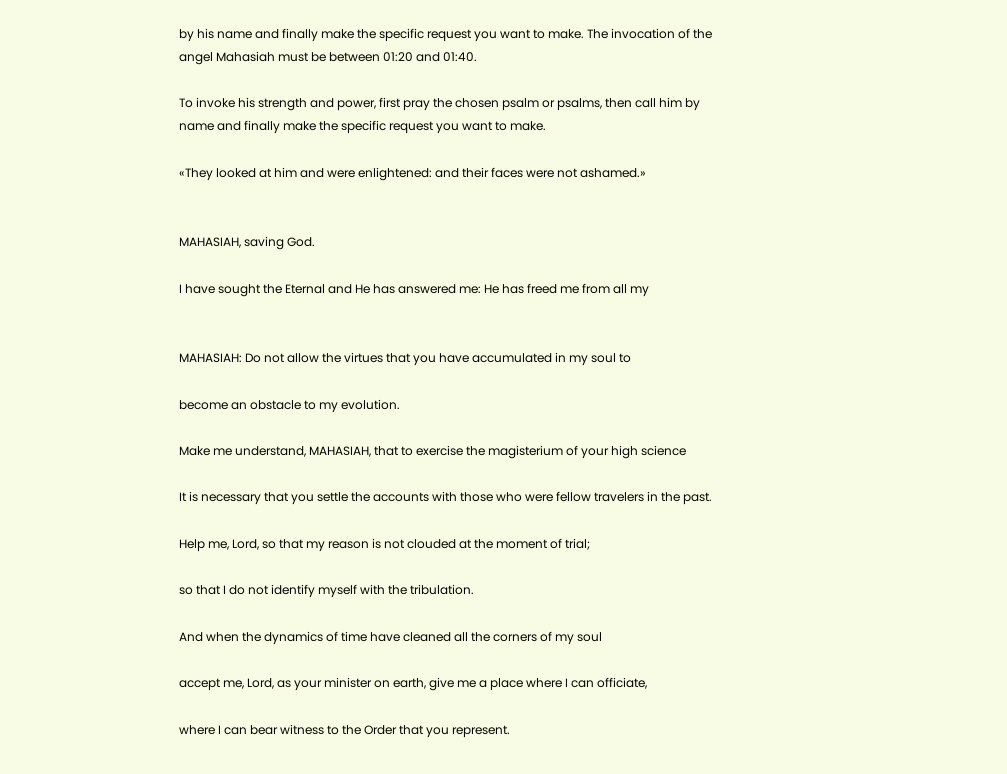by his name and finally make the specific request you want to make. The invocation of the angel Mahasiah must be between 01:20 and 01:40.

To invoke his strength and power, first pray the chosen psalm or psalms, then call him by name and finally make the specific request you want to make.

«They looked at him and were enlightened: and their faces were not ashamed.»


MAHASIAH, saving God.

I have sought the Eternal and He has answered me: He has freed me from all my


MAHASIAH: Do not allow the virtues that you have accumulated in my soul to

become an obstacle to my evolution.

Make me understand, MAHASIAH, that to exercise the magisterium of your high science

It is necessary that you settle the accounts with those who were fellow travelers in the past.

Help me, Lord, so that my reason is not clouded at the moment of trial;

so that I do not identify myself with the tribulation.

And when the dynamics of time have cleaned all the corners of my soul

accept me, Lord, as your minister on earth, give me a place where I can officiate,

where I can bear witness to the Order that you represent.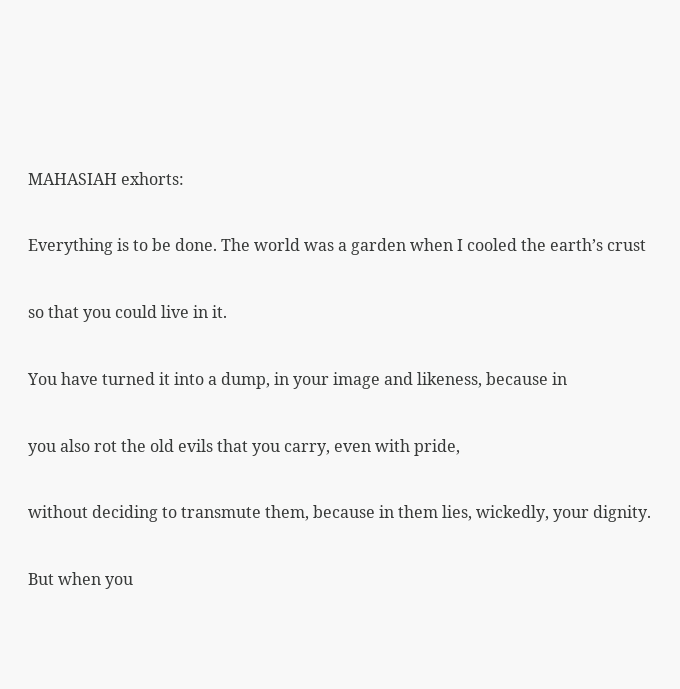MAHASIAH exhorts:

Everything is to be done. The world was a garden when I cooled the earth’s crust

so that you could live in it.

You have turned it into a dump, in your image and likeness, because in

you also rot the old evils that you carry, even with pride,

without deciding to transmute them, because in them lies, wickedly, your dignity.

But when you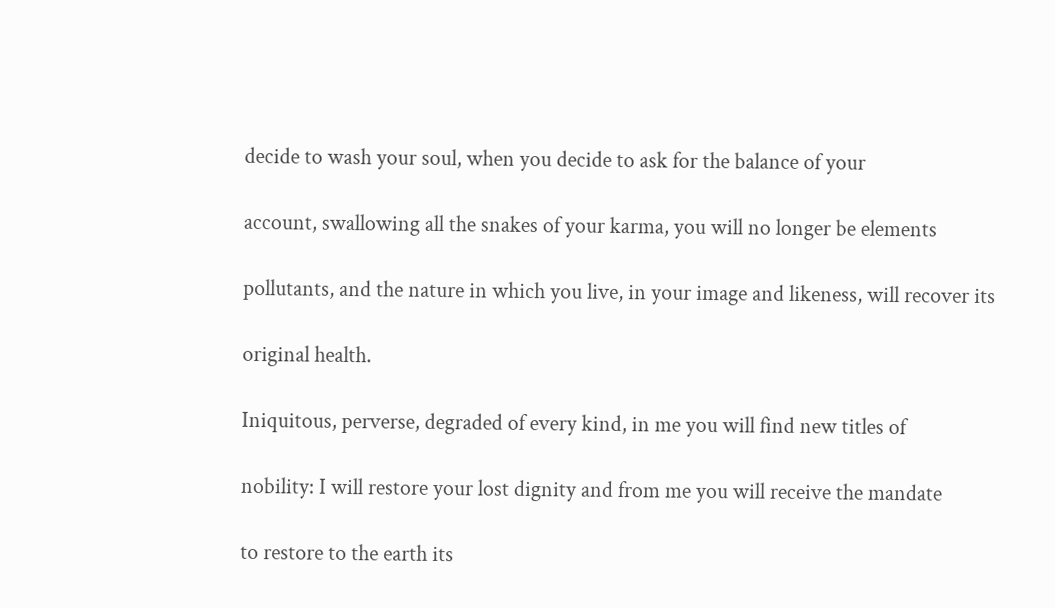decide to wash your soul, when you decide to ask for the balance of your

account, swallowing all the snakes of your karma, you will no longer be elements

pollutants, and the nature in which you live, in your image and likeness, will recover its

original health.

Iniquitous, perverse, degraded of every kind, in me you will find new titles of

nobility: I will restore your lost dignity and from me you will receive the mandate

to restore to the earth its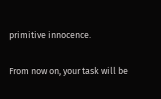primitive innocence.

From now on, your task will be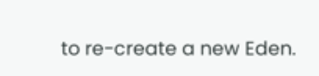to re-create a new Eden.